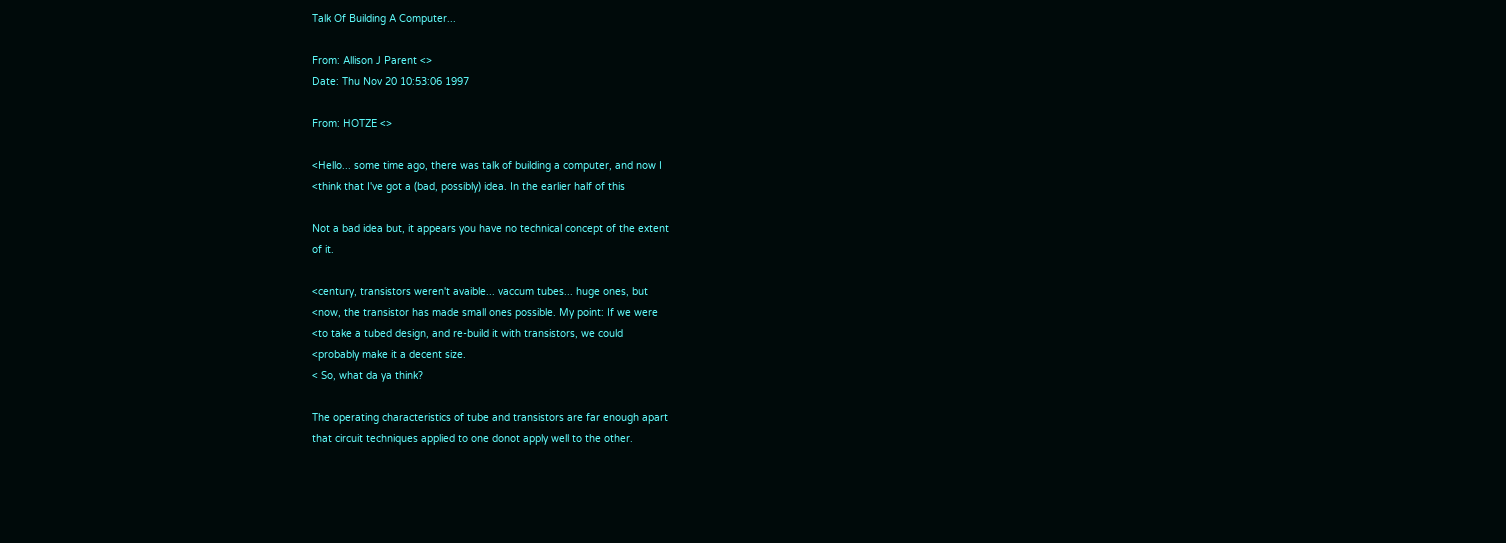Talk Of Building A Computer...

From: Allison J Parent <>
Date: Thu Nov 20 10:53:06 1997

From: HOTZE <>

<Hello... some time ago, there was talk of building a computer, and now I
<think that I've got a (bad, possibly) idea. In the earlier half of this

Not a bad idea but, it appears you have no technical concept of the extent
of it.

<century, transistors weren't avaible... vaccum tubes... huge ones, but
<now, the transistor has made small ones possible. My point: If we were
<to take a tubed design, and re-build it with transistors, we could
<probably make it a decent size.
< So, what da ya think?

The operating characteristics of tube and transistors are far enough apart
that circuit techniques applied to one donot apply well to the other.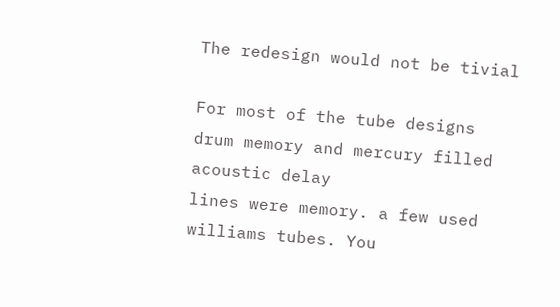The redesign would not be tivial

For most of the tube designs drum memory and mercury filled acoustic delay
lines were memory. a few used williams tubes. You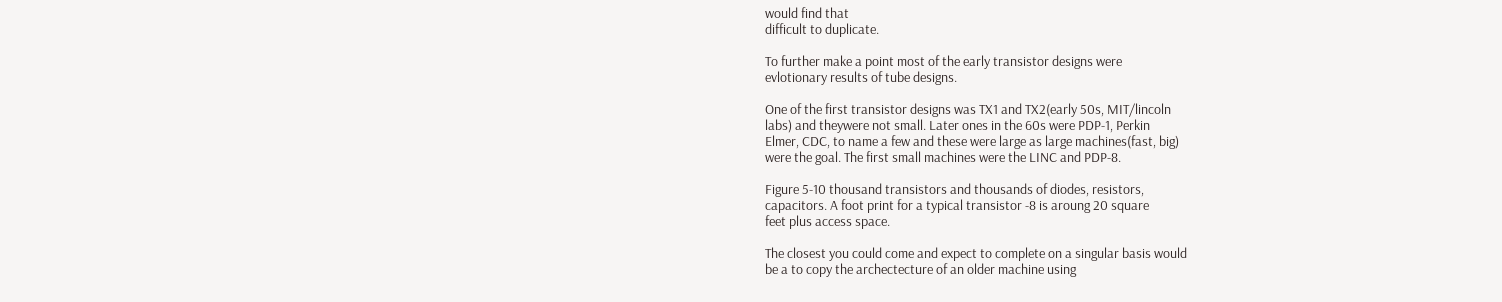would find that
difficult to duplicate.

To further make a point most of the early transistor designs were
evlotionary results of tube designs.

One of the first transistor designs was TX1 and TX2(early 50s, MIT/lincoln
labs) and theywere not small. Later ones in the 60s were PDP-1, Perkin
Elmer, CDC, to name a few and these were large as large machines(fast, big)
were the goal. The first small machines were the LINC and PDP-8.

Figure 5-10 thousand transistors and thousands of diodes, resistors,
capacitors. A foot print for a typical transistor -8 is aroung 20 square
feet plus access space.

The closest you could come and expect to complete on a singular basis would
be a to copy the archectecture of an older machine using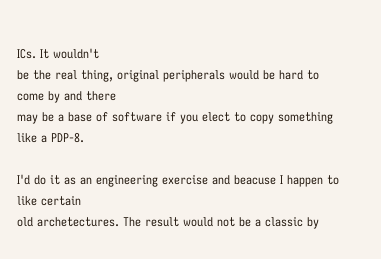ICs. It wouldn't
be the real thing, original peripherals would be hard to come by and there
may be a base of software if you elect to copy something like a PDP-8.

I'd do it as an engineering exercise and beacuse I happen to like certain
old archetectures. The result would not be a classic by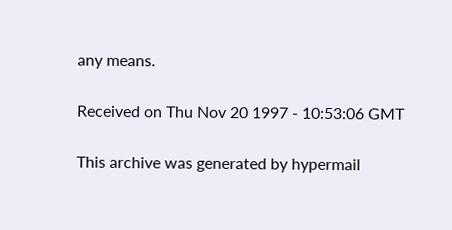any means.

Received on Thu Nov 20 1997 - 10:53:06 GMT

This archive was generated by hypermail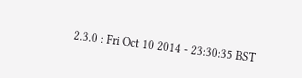2.3.0 : Fri Oct 10 2014 - 23:30:35 BST